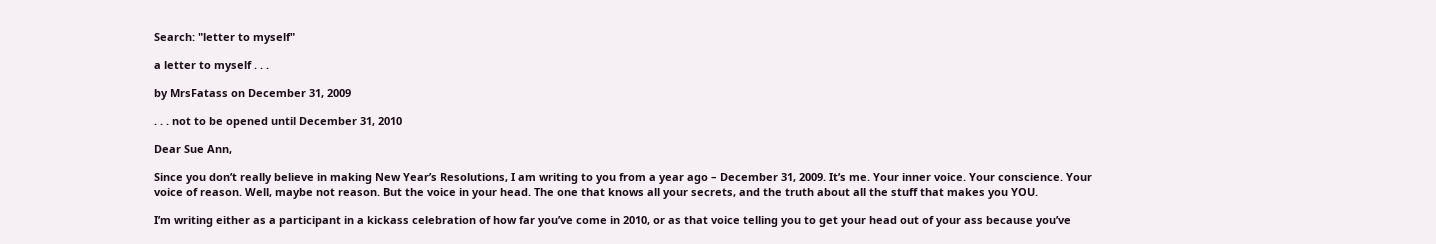Search: "letter to myself"

a letter to myself . . .

by MrsFatass on December 31, 2009

. . . not to be opened until December 31, 2010

Dear Sue Ann,

Since you don’t really believe in making New Year’s Resolutions, I am writing to you from a year ago – December 31, 2009. It’s me. Your inner voice. Your conscience. Your voice of reason. Well, maybe not reason. But the voice in your head. The one that knows all your secrets, and the truth about all the stuff that makes you YOU.

I’m writing either as a participant in a kickass celebration of how far you’ve come in 2010, or as that voice telling you to get your head out of your ass because you’ve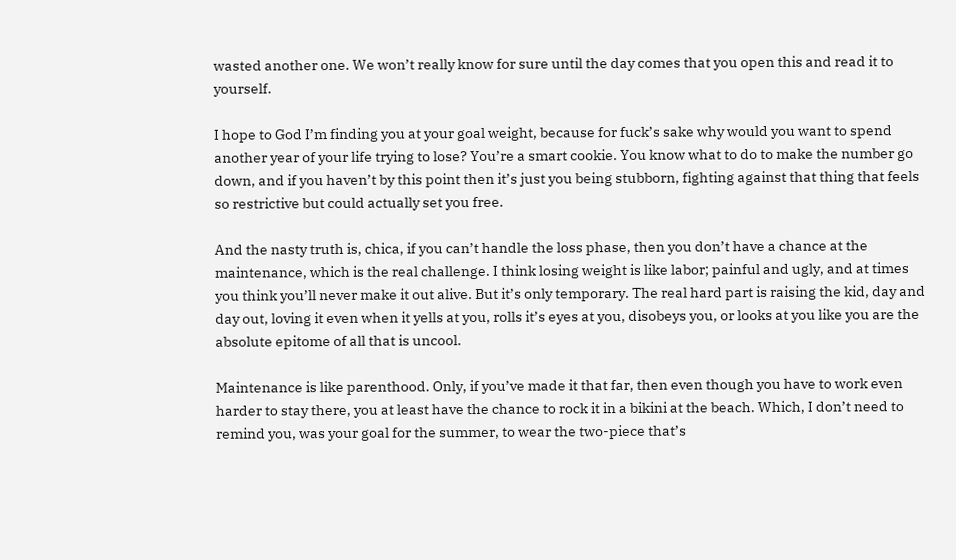wasted another one. We won’t really know for sure until the day comes that you open this and read it to yourself.

I hope to God I’m finding you at your goal weight, because for fuck’s sake why would you want to spend another year of your life trying to lose? You’re a smart cookie. You know what to do to make the number go down, and if you haven’t by this point then it’s just you being stubborn, fighting against that thing that feels so restrictive but could actually set you free.

And the nasty truth is, chica, if you can’t handle the loss phase, then you don’t have a chance at the maintenance, which is the real challenge. I think losing weight is like labor; painful and ugly, and at times you think you’ll never make it out alive. But it’s only temporary. The real hard part is raising the kid, day and day out, loving it even when it yells at you, rolls it’s eyes at you, disobeys you, or looks at you like you are the absolute epitome of all that is uncool.

Maintenance is like parenthood. Only, if you’ve made it that far, then even though you have to work even harder to stay there, you at least have the chance to rock it in a bikini at the beach. Which, I don’t need to remind you, was your goal for the summer, to wear the two-piece that’s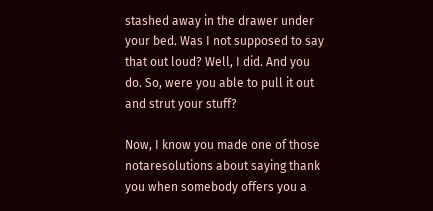stashed away in the drawer under your bed. Was I not supposed to say that out loud? Well, I did. And you do. So, were you able to pull it out and strut your stuff?

Now, I know you made one of those notaresolutions about saying thank you when somebody offers you a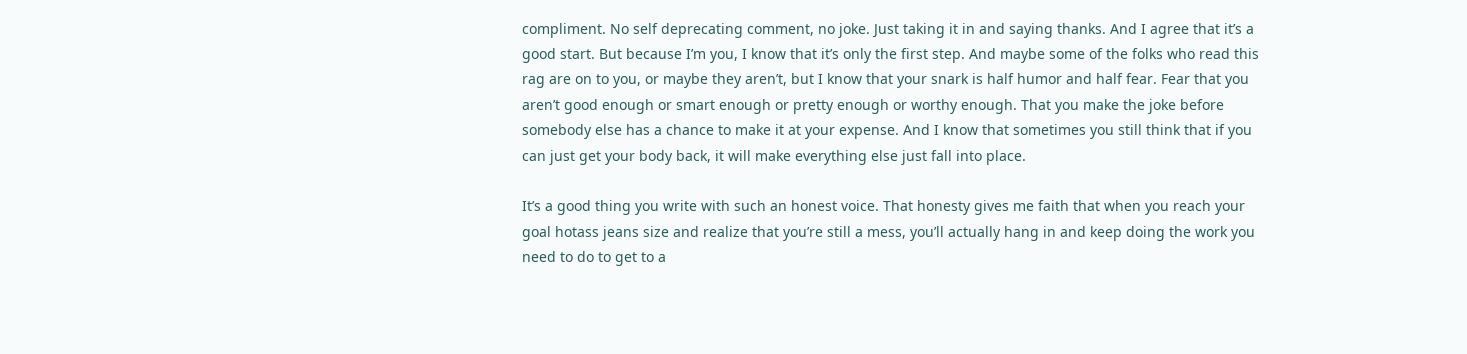compliment. No self deprecating comment, no joke. Just taking it in and saying thanks. And I agree that it’s a good start. But because I’m you, I know that it’s only the first step. And maybe some of the folks who read this rag are on to you, or maybe they aren’t, but I know that your snark is half humor and half fear. Fear that you aren’t good enough or smart enough or pretty enough or worthy enough. That you make the joke before somebody else has a chance to make it at your expense. And I know that sometimes you still think that if you can just get your body back, it will make everything else just fall into place.

It’s a good thing you write with such an honest voice. That honesty gives me faith that when you reach your goal hotass jeans size and realize that you’re still a mess, you’ll actually hang in and keep doing the work you need to do to get to a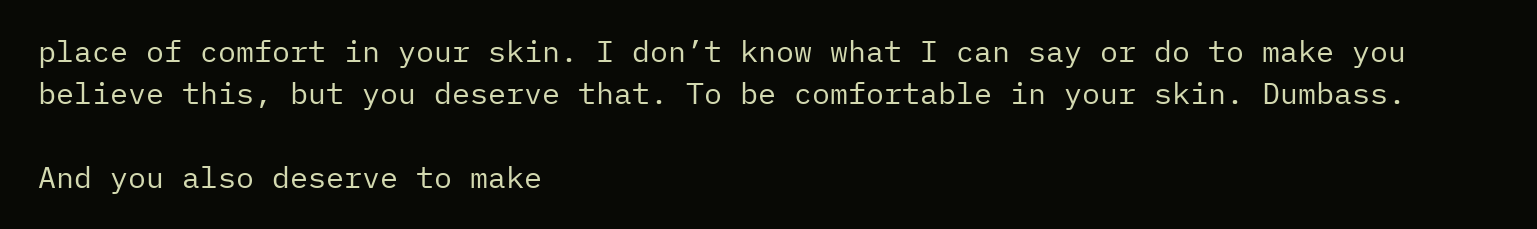place of comfort in your skin. I don’t know what I can say or do to make you believe this, but you deserve that. To be comfortable in your skin. Dumbass.

And you also deserve to make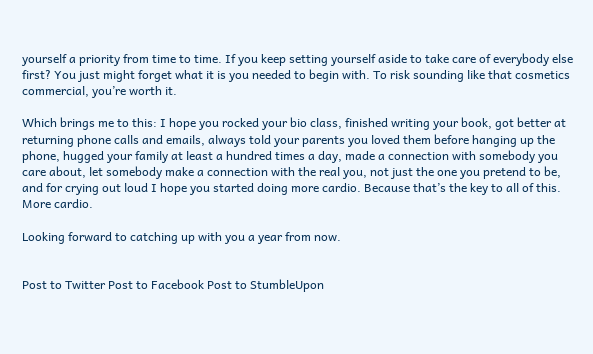yourself a priority from time to time. If you keep setting yourself aside to take care of everybody else first? You just might forget what it is you needed to begin with. To risk sounding like that cosmetics commercial, you’re worth it.

Which brings me to this: I hope you rocked your bio class, finished writing your book, got better at returning phone calls and emails, always told your parents you loved them before hanging up the phone, hugged your family at least a hundred times a day, made a connection with somebody you care about, let somebody make a connection with the real you, not just the one you pretend to be, and for crying out loud I hope you started doing more cardio. Because that’s the key to all of this. More cardio.

Looking forward to catching up with you a year from now.


Post to Twitter Post to Facebook Post to StumbleUpon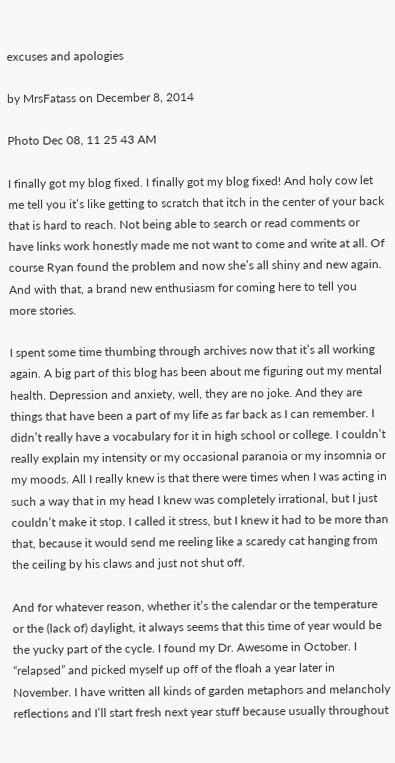excuses and apologies

by MrsFatass on December 8, 2014

Photo Dec 08, 11 25 43 AM

I finally got my blog fixed. I finally got my blog fixed! And holy cow let me tell you it’s like getting to scratch that itch in the center of your back that is hard to reach. Not being able to search or read comments or have links work honestly made me not want to come and write at all. Of course Ryan found the problem and now she’s all shiny and new again. And with that, a brand new enthusiasm for coming here to tell you more stories.

I spent some time thumbing through archives now that it’s all working again. A big part of this blog has been about me figuring out my mental health. Depression and anxiety, well, they are no joke. And they are things that have been a part of my life as far back as I can remember. I didn’t really have a vocabulary for it in high school or college. I couldn’t really explain my intensity or my occasional paranoia or my insomnia or my moods. All I really knew is that there were times when I was acting in such a way that in my head I knew was completely irrational, but I just couldn’t make it stop. I called it stress, but I knew it had to be more than that, because it would send me reeling like a scaredy cat hanging from the ceiling by his claws and just not shut off.

And for whatever reason, whether it’s the calendar or the temperature or the (lack of) daylight, it always seems that this time of year would be the yucky part of the cycle. I found my Dr. Awesome in October. I “relapsed” and picked myself up off of the floah a year later in November. I have written all kinds of garden metaphors and melancholy reflections and I’ll start fresh next year stuff because usually throughout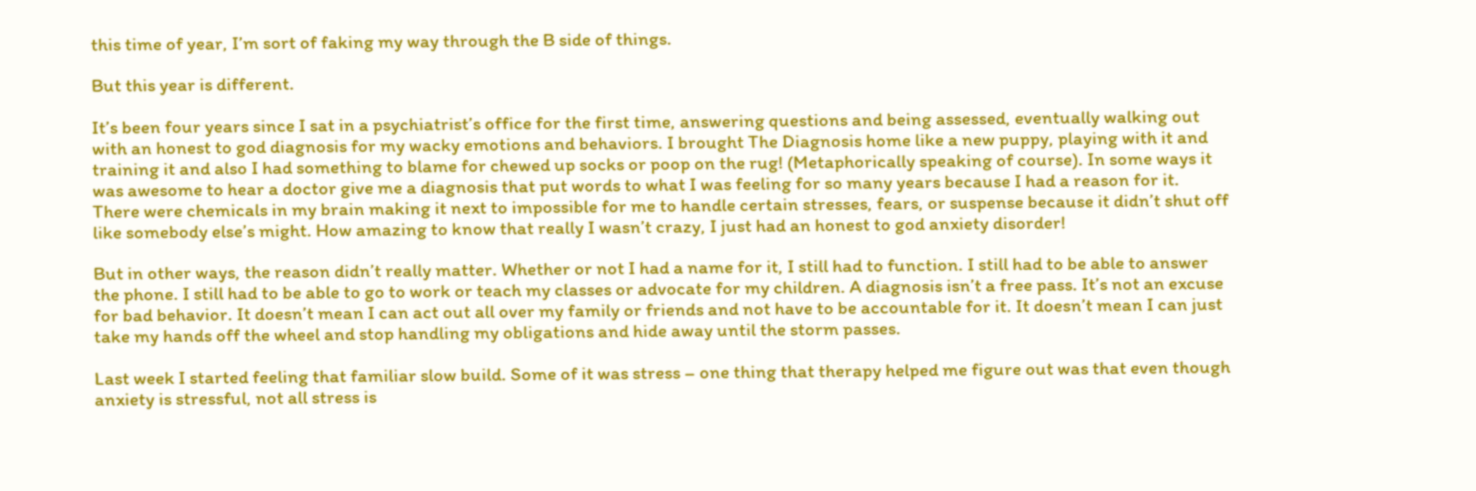this time of year, I’m sort of faking my way through the B side of things.

But this year is different.

It’s been four years since I sat in a psychiatrist’s office for the first time, answering questions and being assessed, eventually walking out with an honest to god diagnosis for my wacky emotions and behaviors. I brought The Diagnosis home like a new puppy, playing with it and training it and also I had something to blame for chewed up socks or poop on the rug! (Metaphorically speaking of course). In some ways it was awesome to hear a doctor give me a diagnosis that put words to what I was feeling for so many years because I had a reason for it. There were chemicals in my brain making it next to impossible for me to handle certain stresses, fears, or suspense because it didn’t shut off like somebody else’s might. How amazing to know that really I wasn’t crazy, I just had an honest to god anxiety disorder!

But in other ways, the reason didn’t really matter. Whether or not I had a name for it, I still had to function. I still had to be able to answer the phone. I still had to be able to go to work or teach my classes or advocate for my children. A diagnosis isn’t a free pass. It’s not an excuse for bad behavior. It doesn’t mean I can act out all over my family or friends and not have to be accountable for it. It doesn’t mean I can just take my hands off the wheel and stop handling my obligations and hide away until the storm passes.

Last week I started feeling that familiar slow build. Some of it was stress – one thing that therapy helped me figure out was that even though anxiety is stressful, not all stress is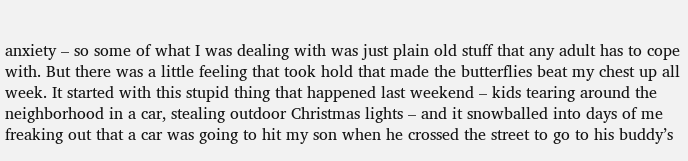anxiety – so some of what I was dealing with was just plain old stuff that any adult has to cope with. But there was a little feeling that took hold that made the butterflies beat my chest up all week. It started with this stupid thing that happened last weekend – kids tearing around the neighborhood in a car, stealing outdoor Christmas lights – and it snowballed into days of me freaking out that a car was going to hit my son when he crossed the street to go to his buddy’s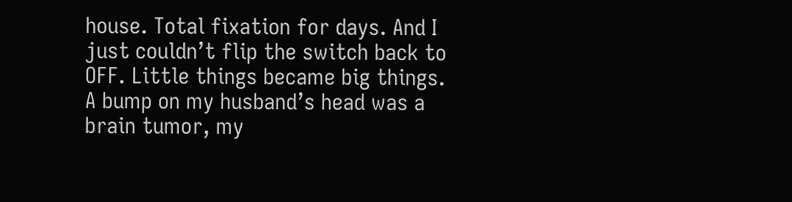house. Total fixation for days. And I just couldn’t flip the switch back to OFF. Little things became big things. A bump on my husband’s head was a brain tumor, my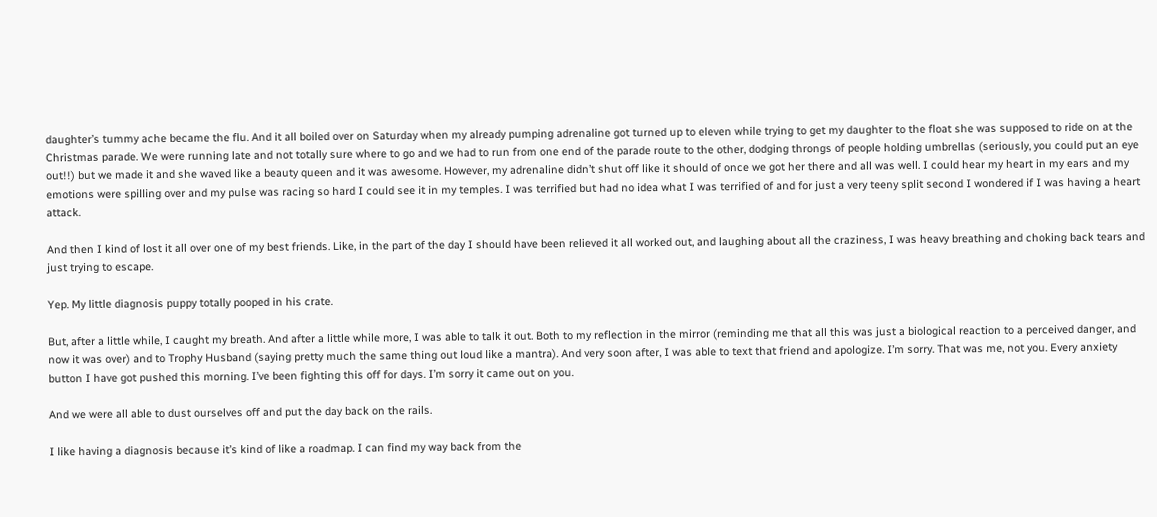daughter’s tummy ache became the flu. And it all boiled over on Saturday when my already pumping adrenaline got turned up to eleven while trying to get my daughter to the float she was supposed to ride on at the Christmas parade. We were running late and not totally sure where to go and we had to run from one end of the parade route to the other, dodging throngs of people holding umbrellas (seriously, you could put an eye out!!) but we made it and she waved like a beauty queen and it was awesome. However, my adrenaline didn’t shut off like it should of once we got her there and all was well. I could hear my heart in my ears and my emotions were spilling over and my pulse was racing so hard I could see it in my temples. I was terrified but had no idea what I was terrified of and for just a very teeny split second I wondered if I was having a heart attack.

And then I kind of lost it all over one of my best friends. Like, in the part of the day I should have been relieved it all worked out, and laughing about all the craziness, I was heavy breathing and choking back tears and just trying to escape.

Yep. My little diagnosis puppy totally pooped in his crate.

But, after a little while, I caught my breath. And after a little while more, I was able to talk it out. Both to my reflection in the mirror (reminding me that all this was just a biological reaction to a perceived danger, and now it was over) and to Trophy Husband (saying pretty much the same thing out loud like a mantra). And very soon after, I was able to text that friend and apologize. I’m sorry. That was me, not you. Every anxiety button I have got pushed this morning. I’ve been fighting this off for days. I’m sorry it came out on you.

And we were all able to dust ourselves off and put the day back on the rails.

I like having a diagnosis because it’s kind of like a roadmap. I can find my way back from the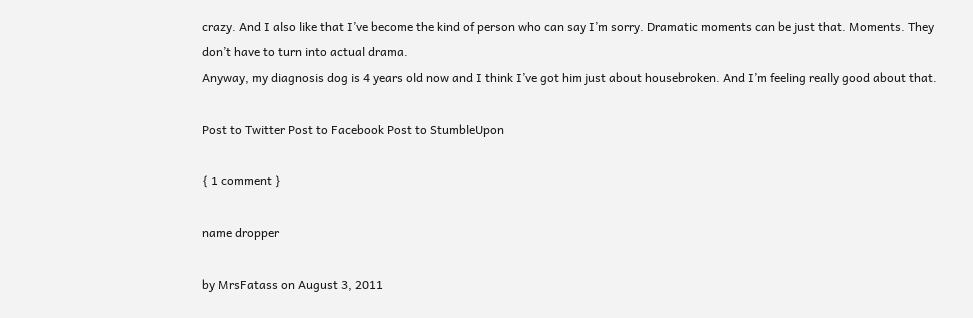crazy. And I also like that I’ve become the kind of person who can say I’m sorry. Dramatic moments can be just that. Moments. They don’t have to turn into actual drama.
Anyway, my diagnosis dog is 4 years old now and I think I’ve got him just about housebroken. And I’m feeling really good about that.

Post to Twitter Post to Facebook Post to StumbleUpon

{ 1 comment }

name dropper

by MrsFatass on August 3, 2011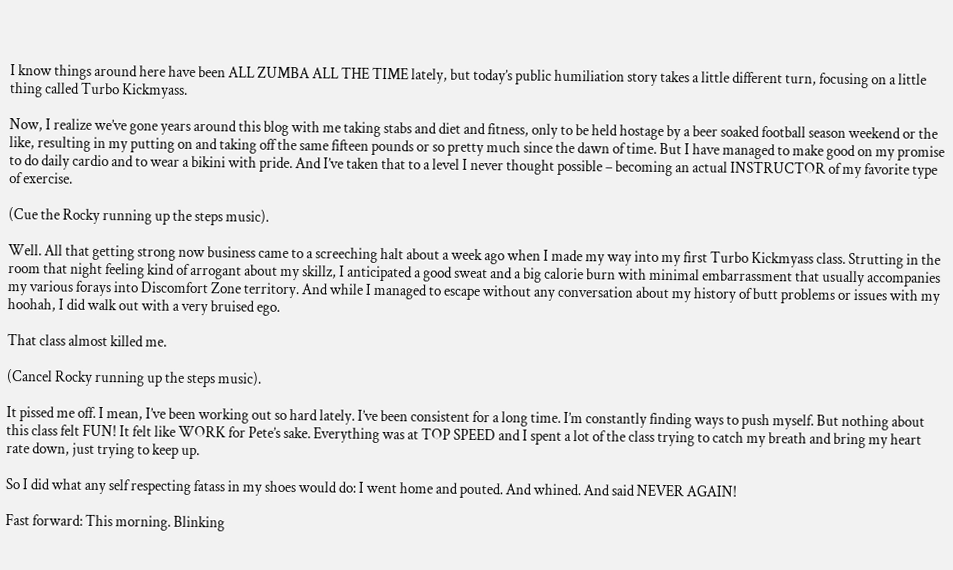I know things around here have been ALL ZUMBA ALL THE TIME lately, but today’s public humiliation story takes a little different turn, focusing on a little thing called Turbo Kickmyass.

Now, I realize we’ve gone years around this blog with me taking stabs and diet and fitness, only to be held hostage by a beer soaked football season weekend or the like, resulting in my putting on and taking off the same fifteen pounds or so pretty much since the dawn of time. But I have managed to make good on my promise to do daily cardio and to wear a bikini with pride. And I’ve taken that to a level I never thought possible – becoming an actual INSTRUCTOR of my favorite type of exercise.

(Cue the Rocky running up the steps music).

Well. All that getting strong now business came to a screeching halt about a week ago when I made my way into my first Turbo Kickmyass class. Strutting in the room that night feeling kind of arrogant about my skillz, I anticipated a good sweat and a big calorie burn with minimal embarrassment that usually accompanies my various forays into Discomfort Zone territory. And while I managed to escape without any conversation about my history of butt problems or issues with my hoohah, I did walk out with a very bruised ego.

That class almost killed me.

(Cancel Rocky running up the steps music).

It pissed me off. I mean, I’ve been working out so hard lately. I’ve been consistent for a long time. I’m constantly finding ways to push myself. But nothing about this class felt FUN! It felt like WORK for Pete’s sake. Everything was at TOP SPEED and I spent a lot of the class trying to catch my breath and bring my heart rate down, just trying to keep up.

So I did what any self respecting fatass in my shoes would do: I went home and pouted. And whined. And said NEVER AGAIN!

Fast forward: This morning. Blinking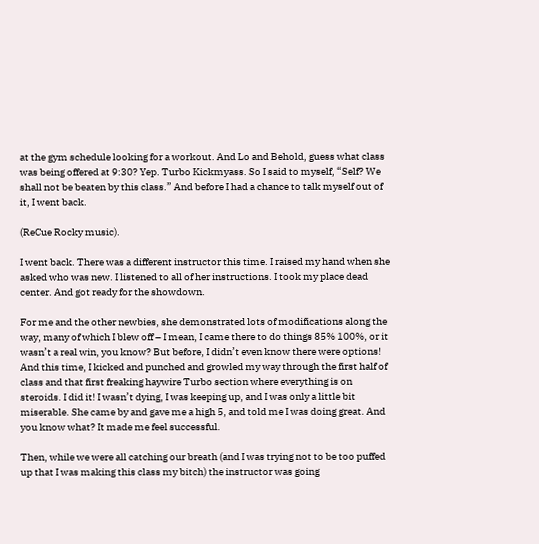at the gym schedule looking for a workout. And Lo and Behold, guess what class was being offered at 9:30? Yep. Turbo Kickmyass. So I said to myself, “Self? We shall not be beaten by this class.” And before I had a chance to talk myself out of it, I went back.

(ReCue Rocky music).

I went back. There was a different instructor this time. I raised my hand when she asked who was new. I listened to all of her instructions. I took my place dead center. And got ready for the showdown.

For me and the other newbies, she demonstrated lots of modifications along the way, many of which I blew off – I mean, I came there to do things 85% 100%, or it wasn’t a real win, you know? But before, I didn’t even know there were options! And this time, I kicked and punched and growled my way through the first half of class and that first freaking haywire Turbo section where everything is on steroids. I did it! I wasn’t dying, I was keeping up, and I was only a little bit miserable. She came by and gave me a high 5, and told me I was doing great. And you know what? It made me feel successful.

Then, while we were all catching our breath (and I was trying not to be too puffed up that I was making this class my bitch) the instructor was going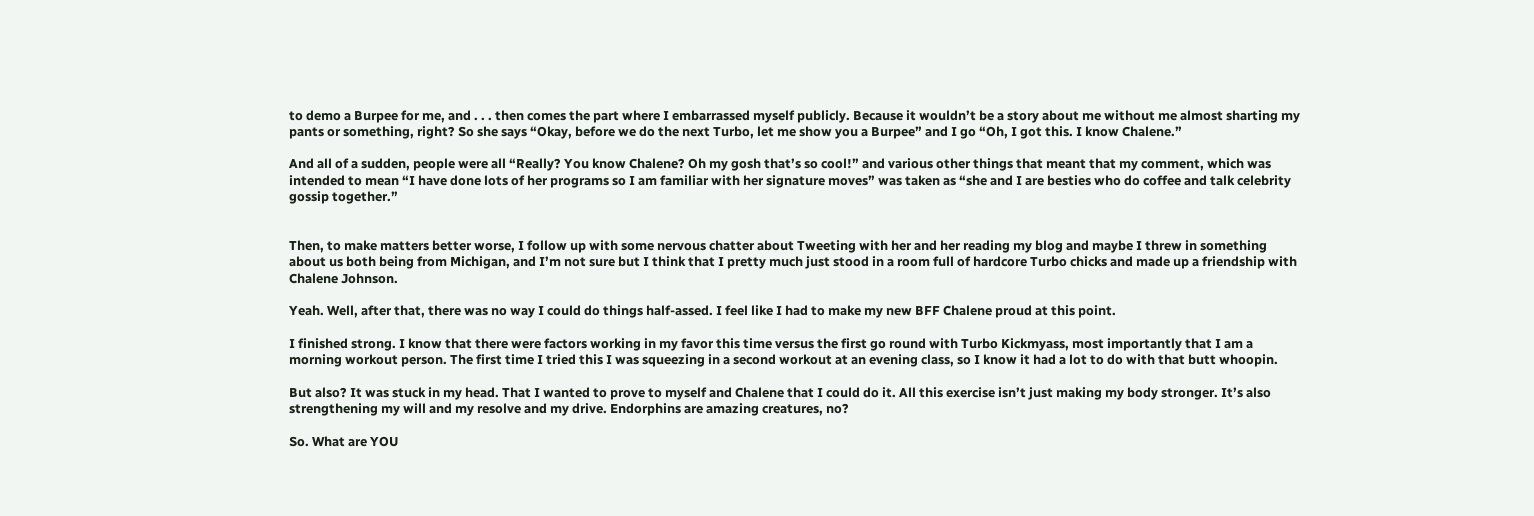to demo a Burpee for me, and . . . then comes the part where I embarrassed myself publicly. Because it wouldn’t be a story about me without me almost sharting my pants or something, right? So she says “Okay, before we do the next Turbo, let me show you a Burpee” and I go “Oh, I got this. I know Chalene.”

And all of a sudden, people were all “Really? You know Chalene? Oh my gosh that’s so cool!” and various other things that meant that my comment, which was intended to mean “I have done lots of her programs so I am familiar with her signature moves” was taken as “she and I are besties who do coffee and talk celebrity gossip together.”


Then, to make matters better worse, I follow up with some nervous chatter about Tweeting with her and her reading my blog and maybe I threw in something about us both being from Michigan, and I’m not sure but I think that I pretty much just stood in a room full of hardcore Turbo chicks and made up a friendship with Chalene Johnson.

Yeah. Well, after that, there was no way I could do things half-assed. I feel like I had to make my new BFF Chalene proud at this point.

I finished strong. I know that there were factors working in my favor this time versus the first go round with Turbo Kickmyass, most importantly that I am a morning workout person. The first time I tried this I was squeezing in a second workout at an evening class, so I know it had a lot to do with that butt whoopin.

But also? It was stuck in my head. That I wanted to prove to myself and Chalene that I could do it. All this exercise isn’t just making my body stronger. It’s also strengthening my will and my resolve and my drive. Endorphins are amazing creatures, no?

So. What are YOU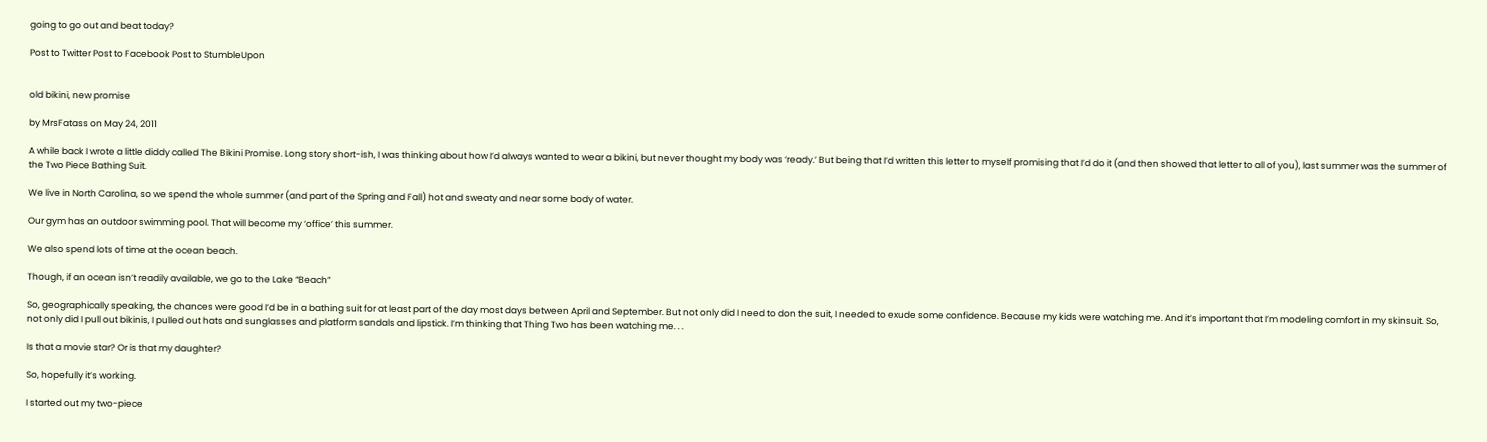going to go out and beat today?

Post to Twitter Post to Facebook Post to StumbleUpon


old bikini, new promise

by MrsFatass on May 24, 2011

A while back I wrote a little diddy called The Bikini Promise. Long story short-ish, I was thinking about how I’d always wanted to wear a bikini, but never thought my body was ‘ready.’ But being that I’d written this letter to myself promising that I’d do it (and then showed that letter to all of you), last summer was the summer of the Two Piece Bathing Suit.

We live in North Carolina, so we spend the whole summer (and part of the Spring and Fall) hot and sweaty and near some body of water.

Our gym has an outdoor swimming pool. That will become my ‘office’ this summer.

We also spend lots of time at the ocean beach.

Though, if an ocean isn’t readily available, we go to the Lake “Beach”

So, geographically speaking, the chances were good I’d be in a bathing suit for at least part of the day most days between April and September. But not only did I need to don the suit, I needed to exude some confidence. Because my kids were watching me. And it’s important that I’m modeling comfort in my skinsuit. So, not only did I pull out bikinis, I pulled out hats and sunglasses and platform sandals and lipstick. I’m thinking that Thing Two has been watching me. . .

Is that a movie star? Or is that my daughter?

So, hopefully it’s working.

I started out my two-piece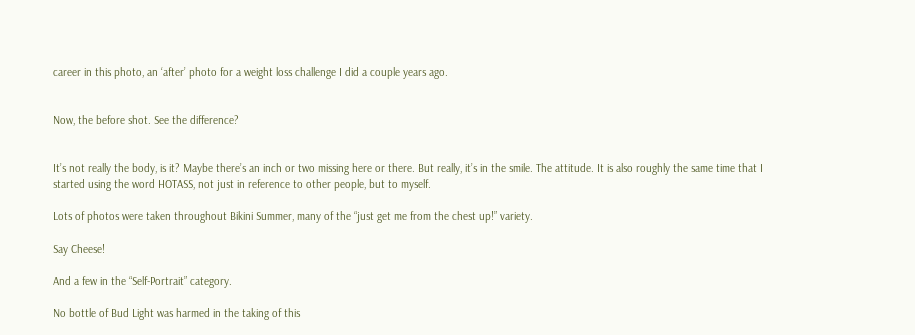career in this photo, an ‘after’ photo for a weight loss challenge I did a couple years ago.


Now, the before shot. See the difference?


It’s not really the body, is it? Maybe there’s an inch or two missing here or there. But really, it’s in the smile. The attitude. It is also roughly the same time that I started using the word HOTASS, not just in reference to other people, but to myself.

Lots of photos were taken throughout Bikini Summer, many of the “just get me from the chest up!” variety.

Say Cheese!

And a few in the “Self-Portrait” category.

No bottle of Bud Light was harmed in the taking of this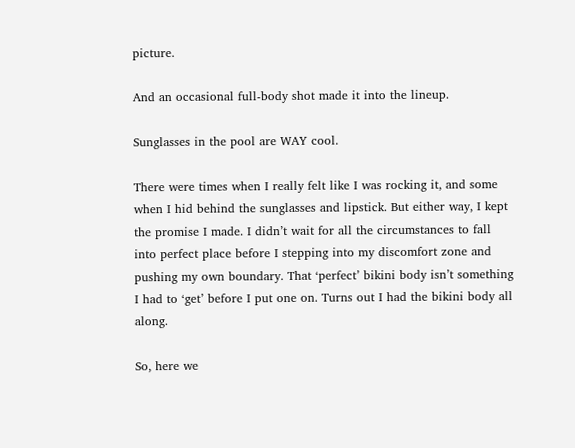picture.

And an occasional full-body shot made it into the lineup.

Sunglasses in the pool are WAY cool.

There were times when I really felt like I was rocking it, and some when I hid behind the sunglasses and lipstick. But either way, I kept the promise I made. I didn’t wait for all the circumstances to fall into perfect place before I stepping into my discomfort zone and pushing my own boundary. That ‘perfect’ bikini body isn’t something I had to ‘get’ before I put one on. Turns out I had the bikini body all along.

So, here we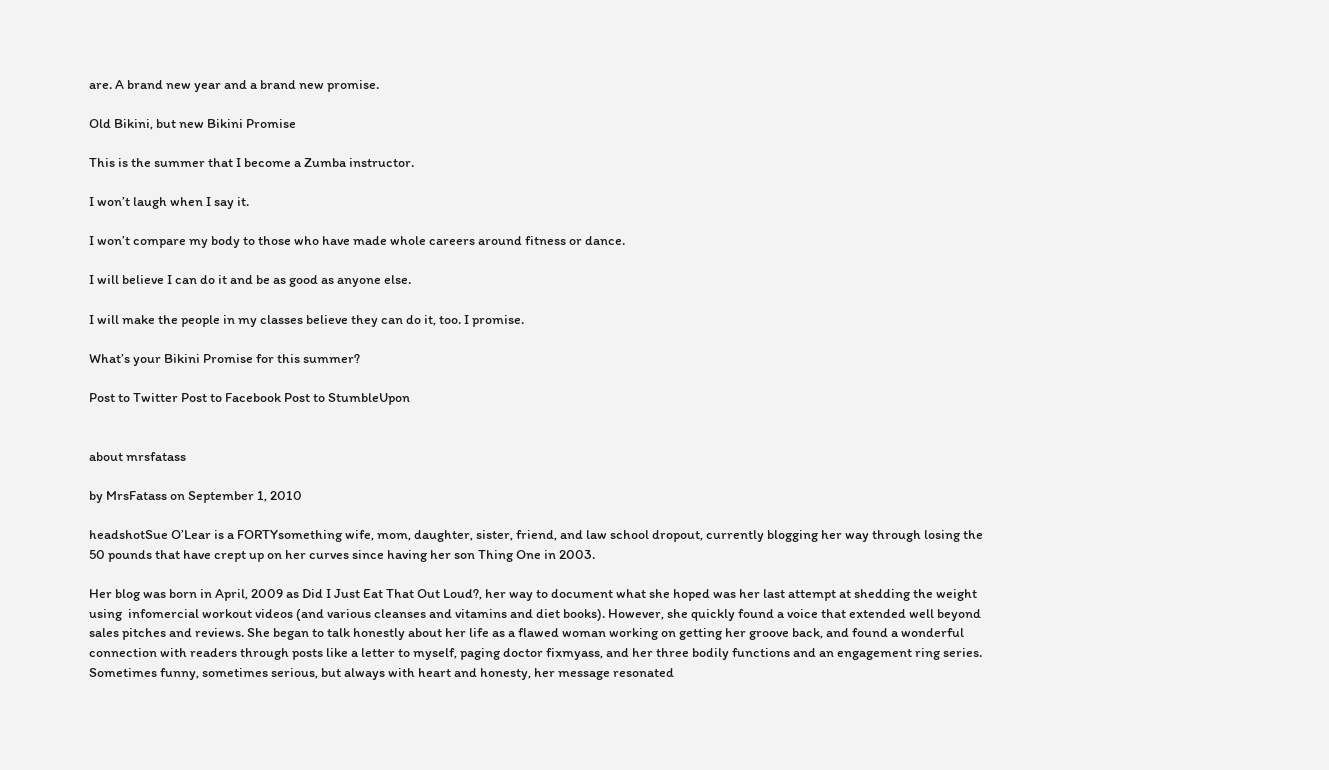are. A brand new year and a brand new promise.

Old Bikini, but new Bikini Promise

This is the summer that I become a Zumba instructor.

I won’t laugh when I say it.

I won’t compare my body to those who have made whole careers around fitness or dance.

I will believe I can do it and be as good as anyone else.

I will make the people in my classes believe they can do it, too. I promise.

What’s your Bikini Promise for this summer?

Post to Twitter Post to Facebook Post to StumbleUpon


about mrsfatass

by MrsFatass on September 1, 2010

headshotSue O’Lear is a FORTYsomething wife, mom, daughter, sister, friend, and law school dropout, currently blogging her way through losing the 50 pounds that have crept up on her curves since having her son Thing One in 2003.

Her blog was born in April, 2009 as Did I Just Eat That Out Loud?, her way to document what she hoped was her last attempt at shedding the weight using  infomercial workout videos (and various cleanses and vitamins and diet books). However, she quickly found a voice that extended well beyond sales pitches and reviews. She began to talk honestly about her life as a flawed woman working on getting her groove back, and found a wonderful connection with readers through posts like a letter to myself, paging doctor fixmyass, and her three bodily functions and an engagement ring series. Sometimes funny, sometimes serious, but always with heart and honesty, her message resonated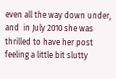even all the way down under, and  in July 2010 she was thrilled to have her post feeling a little bit slutty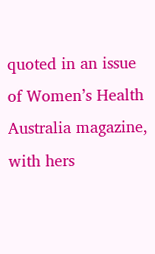quoted in an issue of Women’s Health Australia magazine, with hers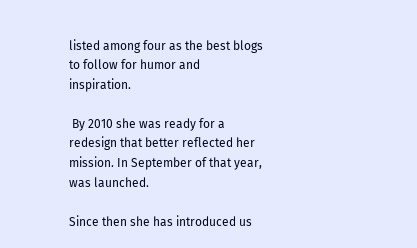listed among four as the best blogs to follow for humor and inspiration.

 By 2010 she was ready for a redesign that better reflected her mission. In September of that year, was launched.

Since then she has introduced us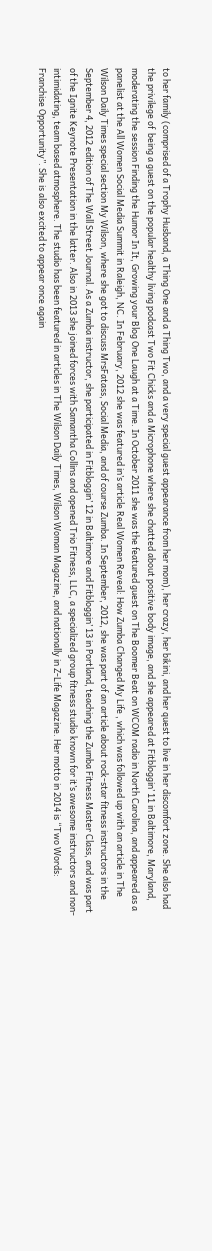to her family (comprised of a Trophy Husband, a Thing One and a Thing Two, and a very special guest appearance from her mom), her crazy, her bikini, and her quest to live in her discomfort zone. She also had the privilege of  being a guest on the popular healthy living podcast Two Fit Chicks and a Microphone where she chatted about positive body image, and she appeared at Fitbloggin’ 11 in Baltimore, Maryland, moderating the session Finding the Humor In It, Growing your Blog One Laugh at a Time. In October 2011 she was the featured guest on The Boomer Beat on WCOM radio in North Carolina, and appeared as a panelist at the All Women Social Media Summit in Raleigh, NC. In February, 2012 she was featured in’s article Real Women Reveal: How Zumba Changed My Life , which was followed up with an article in The Wilson Daily Times special section My Wilson, where she got to discuss MrsFatass, Social Media, and of course Zumba. In September, 2012, she was part of an article about rock-star fitness instructors in the September 4, 2012 edition of The Wall Street Journal. As a Zumba instructor, she participated in Fitbloggin’ 12 in Baltimore and Fitbloggin’ 13 in Portland, teaching the Zumba Fitness Master Class, and was part of the Ignite Keynote Presentation in the latter. Also in 2013 she joined forces with Samantha Collins and opened Trio Fitness, LLC, a specialized group fitness studio known for it’s awesome instructors and non-intimidating, team based atmosphere. The studio has been featured in articles in The Wilson Daily Times, Wilson Woman Magazine, and nationally in Z-Life Magazine. Her motto in 2014 is “Two Words: Franchise Opportunity”. She is also excited to appear once again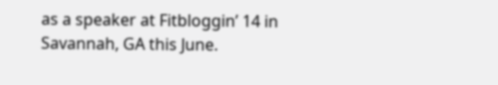as a speaker at Fitbloggin’ 14 in Savannah, GA this June.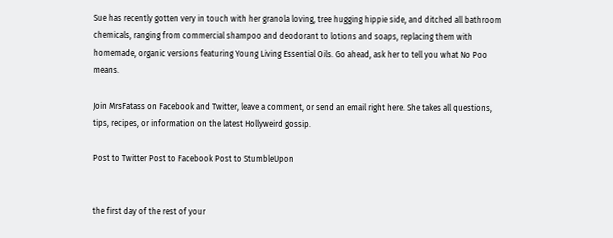Sue has recently gotten very in touch with her granola loving, tree hugging hippie side, and ditched all bathroom chemicals, ranging from commercial shampoo and deodorant to lotions and soaps, replacing them with homemade, organic versions featuring Young Living Essential Oils. Go ahead, ask her to tell you what No Poo means.

Join MrsFatass on Facebook and Twitter, leave a comment, or send an email right here. She takes all questions, tips, recipes, or information on the latest Hollyweird gossip.

Post to Twitter Post to Facebook Post to StumbleUpon


the first day of the rest of your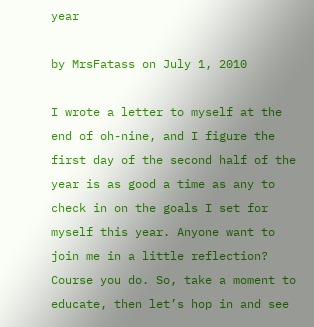year

by MrsFatass on July 1, 2010

I wrote a letter to myself at the end of oh-nine, and I figure the first day of the second half of the year is as good a time as any to check in on the goals I set for myself this year. Anyone want to join me in a little reflection? Course you do. So, take a moment to educate, then let’s hop in and see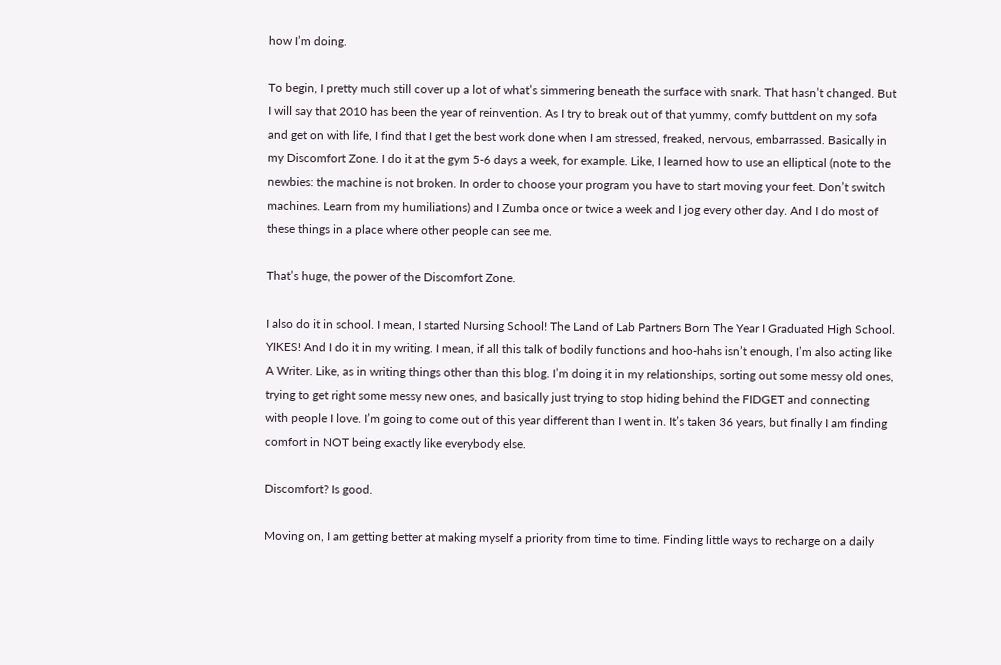how I’m doing.

To begin, I pretty much still cover up a lot of what’s simmering beneath the surface with snark. That hasn’t changed. But I will say that 2010 has been the year of reinvention. As I try to break out of that yummy, comfy buttdent on my sofa and get on with life, I find that I get the best work done when I am stressed, freaked, nervous, embarrassed. Basically in my Discomfort Zone. I do it at the gym 5-6 days a week, for example. Like, I learned how to use an elliptical (note to the newbies: the machine is not broken. In order to choose your program you have to start moving your feet. Don’t switch machines. Learn from my humiliations) and I Zumba once or twice a week and I jog every other day. And I do most of these things in a place where other people can see me.

That’s huge, the power of the Discomfort Zone.

I also do it in school. I mean, I started Nursing School! The Land of Lab Partners Born The Year I Graduated High School. YIKES! And I do it in my writing. I mean, if all this talk of bodily functions and hoo-hahs isn’t enough, I’m also acting like A Writer. Like, as in writing things other than this blog. I’m doing it in my relationships, sorting out some messy old ones, trying to get right some messy new ones, and basically just trying to stop hiding behind the FIDGET and connecting with people I love. I’m going to come out of this year different than I went in. It’s taken 36 years, but finally I am finding comfort in NOT being exactly like everybody else.

Discomfort? Is good.

Moving on, I am getting better at making myself a priority from time to time. Finding little ways to recharge on a daily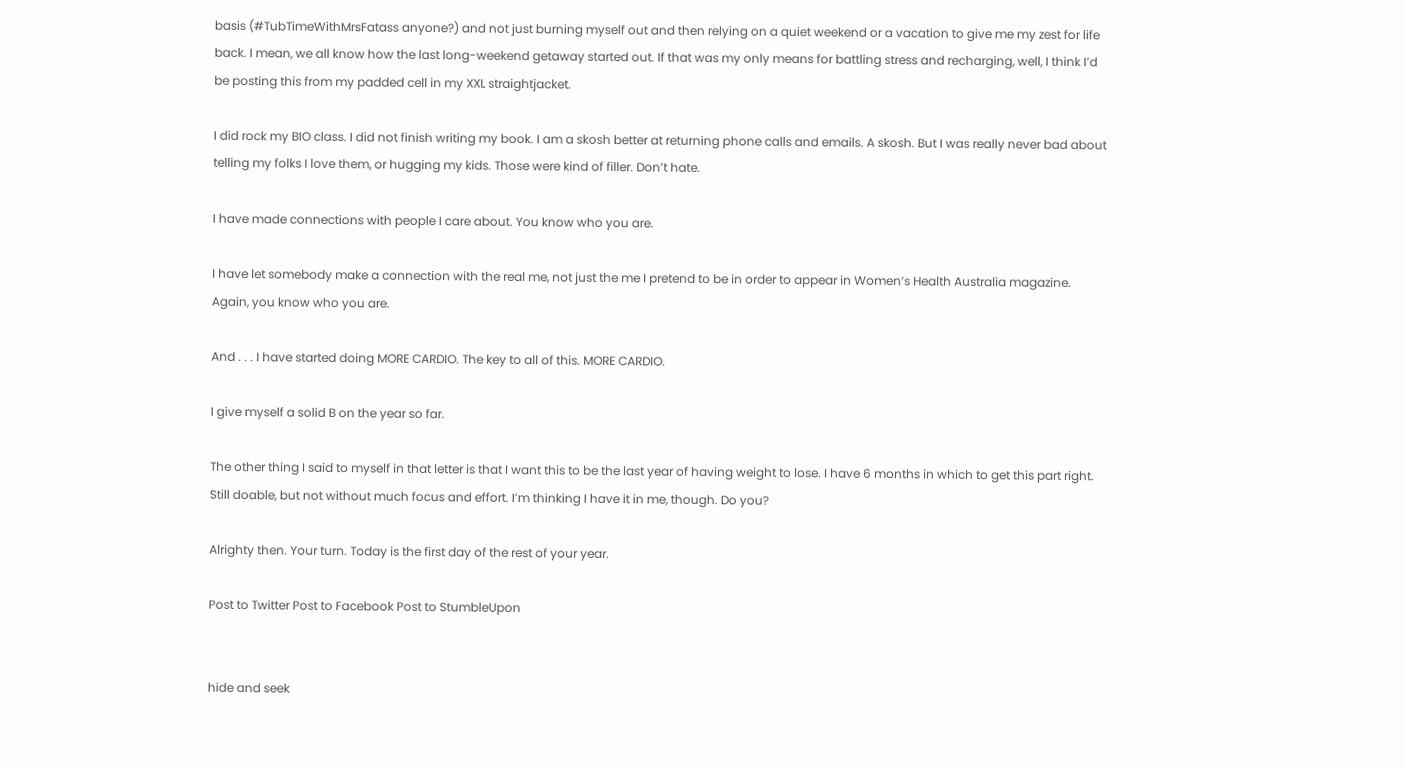basis (#TubTimeWithMrsFatass anyone?) and not just burning myself out and then relying on a quiet weekend or a vacation to give me my zest for life back. I mean, we all know how the last long-weekend getaway started out. If that was my only means for battling stress and recharging, well, I think I’d be posting this from my padded cell in my XXL straightjacket.

I did rock my BIO class. I did not finish writing my book. I am a skosh better at returning phone calls and emails. A skosh. But I was really never bad about telling my folks I love them, or hugging my kids. Those were kind of filler. Don’t hate.

I have made connections with people I care about. You know who you are.

I have let somebody make a connection with the real me, not just the me I pretend to be in order to appear in Women’s Health Australia magazine. Again, you know who you are.

And . . . I have started doing MORE CARDIO. The key to all of this. MORE CARDIO.

I give myself a solid B on the year so far.

The other thing I said to myself in that letter is that I want this to be the last year of having weight to lose. I have 6 months in which to get this part right. Still doable, but not without much focus and effort. I’m thinking I have it in me, though. Do you?

Alrighty then. Your turn. Today is the first day of the rest of your year.

Post to Twitter Post to Facebook Post to StumbleUpon


hide and seek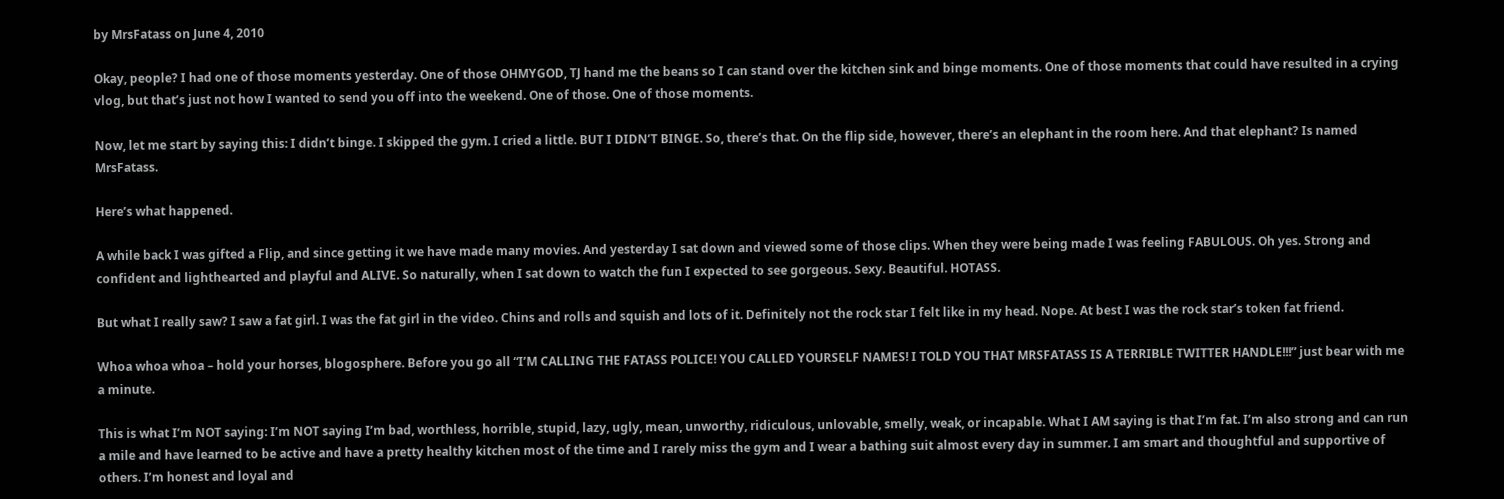by MrsFatass on June 4, 2010

Okay, people? I had one of those moments yesterday. One of those OHMYGOD, TJ hand me the beans so I can stand over the kitchen sink and binge moments. One of those moments that could have resulted in a crying vlog, but that’s just not how I wanted to send you off into the weekend. One of those. One of those moments.

Now, let me start by saying this: I didn’t binge. I skipped the gym. I cried a little. BUT I DIDN’T BINGE. So, there’s that. On the flip side, however, there’s an elephant in the room here. And that elephant? Is named MrsFatass.

Here’s what happened.

A while back I was gifted a Flip, and since getting it we have made many movies. And yesterday I sat down and viewed some of those clips. When they were being made I was feeling FABULOUS. Oh yes. Strong and confident and lighthearted and playful and ALIVE. So naturally, when I sat down to watch the fun I expected to see gorgeous. Sexy. Beautiful. HOTASS.

But what I really saw? I saw a fat girl. I was the fat girl in the video. Chins and rolls and squish and lots of it. Definitely not the rock star I felt like in my head. Nope. At best I was the rock star’s token fat friend.

Whoa whoa whoa – hold your horses, blogosphere. Before you go all “I’M CALLING THE FATASS POLICE! YOU CALLED YOURSELF NAMES! I TOLD YOU THAT MRSFATASS IS A TERRIBLE TWITTER HANDLE!!!” just bear with me a minute.

This is what I’m NOT saying: I’m NOT saying I’m bad, worthless, horrible, stupid, lazy, ugly, mean, unworthy, ridiculous, unlovable, smelly, weak, or incapable. What I AM saying is that I’m fat. I’m also strong and can run a mile and have learned to be active and have a pretty healthy kitchen most of the time and I rarely miss the gym and I wear a bathing suit almost every day in summer. I am smart and thoughtful and supportive of others. I’m honest and loyal and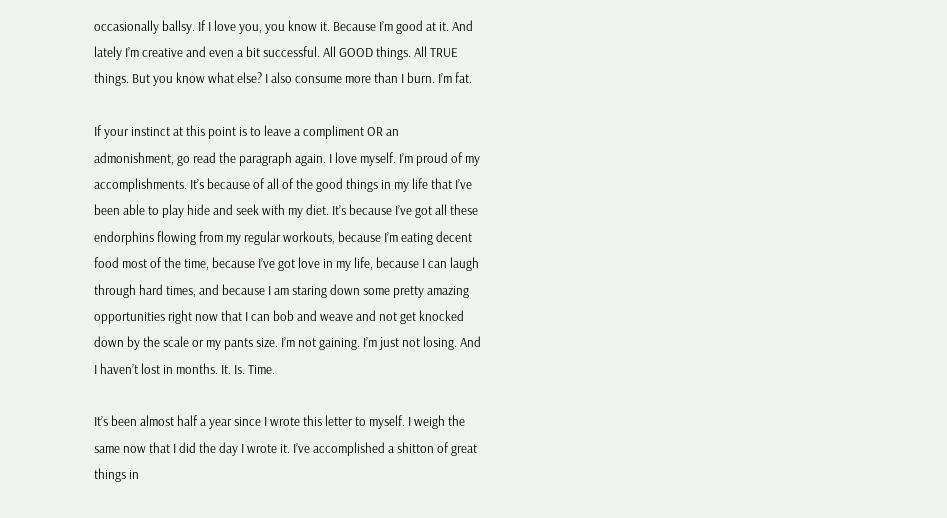occasionally ballsy. If I love you, you know it. Because I’m good at it. And lately I’m creative and even a bit successful. All GOOD things. All TRUE things. But you know what else? I also consume more than I burn. I’m fat.

If your instinct at this point is to leave a compliment OR an admonishment, go read the paragraph again. I love myself. I’m proud of my accomplishments. It’s because of all of the good things in my life that I’ve been able to play hide and seek with my diet. It’s because I’ve got all these endorphins flowing from my regular workouts, because I’m eating decent food most of the time, because I’ve got love in my life, because I can laugh through hard times, and because I am staring down some pretty amazing opportunities right now that I can bob and weave and not get knocked down by the scale or my pants size. I’m not gaining. I’m just not losing. And I haven’t lost in months. It. Is. Time.

It’s been almost half a year since I wrote this letter to myself. I weigh the same now that I did the day I wrote it. I’ve accomplished a shitton of great things in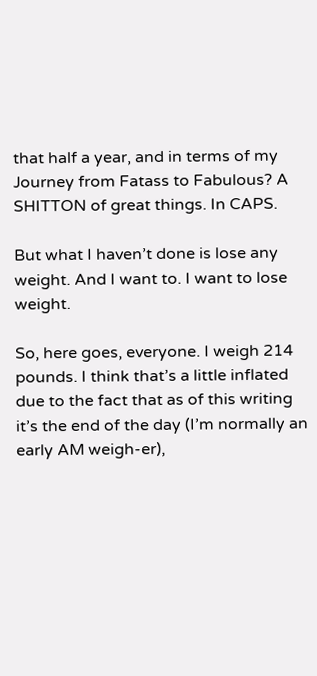that half a year, and in terms of my Journey from Fatass to Fabulous? A SHITTON of great things. In CAPS.

But what I haven’t done is lose any weight. And I want to. I want to lose weight.

So, here goes, everyone. I weigh 214 pounds. I think that’s a little inflated due to the fact that as of this writing it’s the end of the day (I’m normally an early AM weigh-er),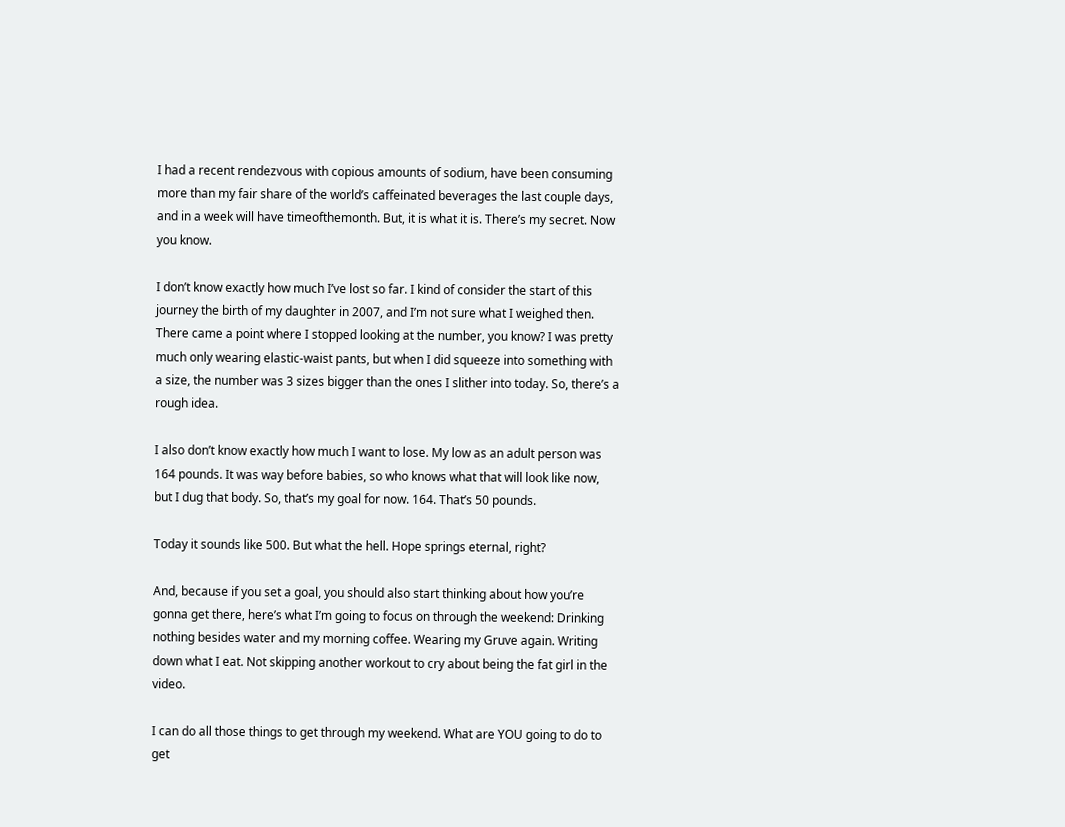I had a recent rendezvous with copious amounts of sodium, have been consuming more than my fair share of the world’s caffeinated beverages the last couple days, and in a week will have timeofthemonth. But, it is what it is. There’s my secret. Now you know.

I don’t know exactly how much I’ve lost so far. I kind of consider the start of this journey the birth of my daughter in 2007, and I’m not sure what I weighed then. There came a point where I stopped looking at the number, you know? I was pretty much only wearing elastic-waist pants, but when I did squeeze into something with a size, the number was 3 sizes bigger than the ones I slither into today. So, there’s a rough idea.

I also don’t know exactly how much I want to lose. My low as an adult person was 164 pounds. It was way before babies, so who knows what that will look like now, but I dug that body. So, that’s my goal for now. 164. That’s 50 pounds.

Today it sounds like 500. But what the hell. Hope springs eternal, right?

And, because if you set a goal, you should also start thinking about how you’re gonna get there, here’s what I’m going to focus on through the weekend: Drinking nothing besides water and my morning coffee. Wearing my Gruve again. Writing down what I eat. Not skipping another workout to cry about being the fat girl in the video.

I can do all those things to get through my weekend. What are YOU going to do to get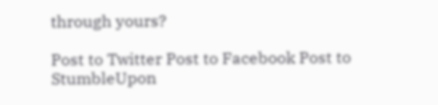through yours?

Post to Twitter Post to Facebook Post to StumbleUpon